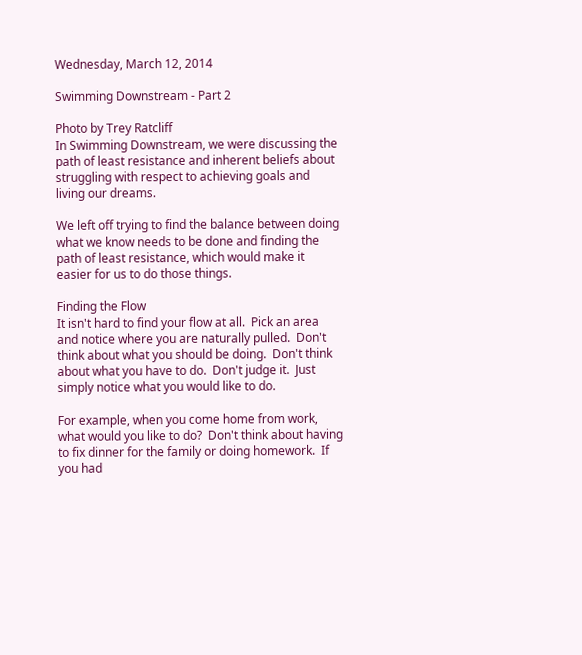Wednesday, March 12, 2014

Swimming Downstream - Part 2

Photo by Trey Ratcliff
In Swimming Downstream, we were discussing the path of least resistance and inherent beliefs about struggling with respect to achieving goals and living our dreams.

We left off trying to find the balance between doing what we know needs to be done and finding the path of least resistance, which would make it easier for us to do those things.

Finding the Flow
It isn't hard to find your flow at all.  Pick an area and notice where you are naturally pulled.  Don't think about what you should be doing.  Don't think about what you have to do.  Don't judge it.  Just simply notice what you would like to do.

For example, when you come home from work, what would you like to do?  Don't think about having to fix dinner for the family or doing homework.  If you had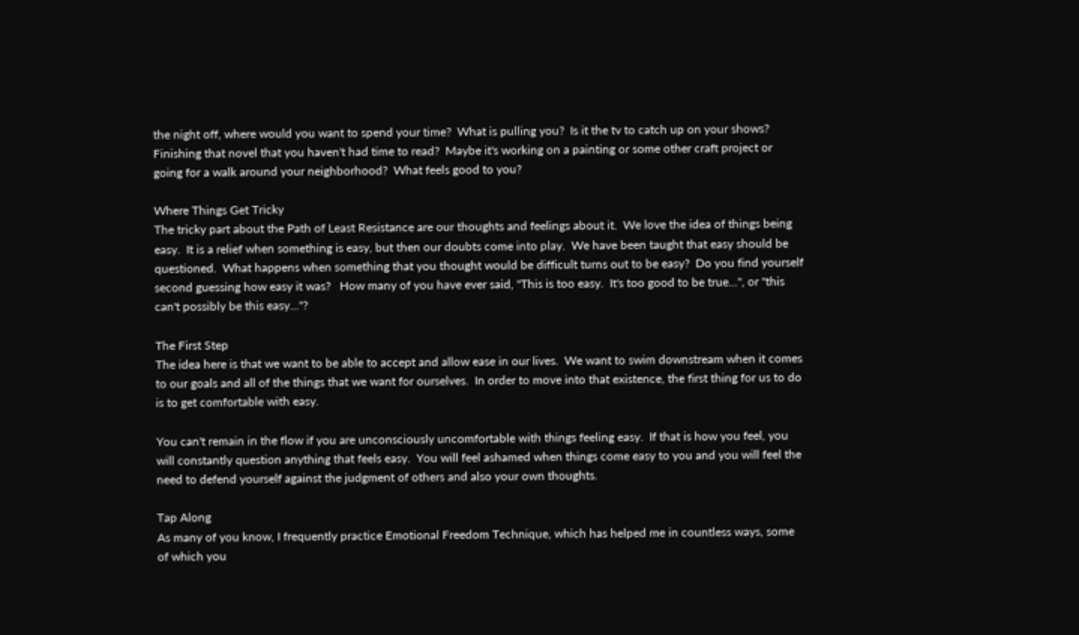the night off, where would you want to spend your time?  What is pulling you?  Is it the tv to catch up on your shows?  Finishing that novel that you haven't had time to read?  Maybe it's working on a painting or some other craft project or going for a walk around your neighborhood?  What feels good to you?

Where Things Get Tricky
The tricky part about the Path of Least Resistance are our thoughts and feelings about it.  We love the idea of things being easy.  It is a relief when something is easy, but then our doubts come into play.  We have been taught that easy should be questioned.  What happens when something that you thought would be difficult turns out to be easy?  Do you find yourself second guessing how easy it was?   How many of you have ever said, "This is too easy.  It's too good to be true...", or "this can't possibly be this easy..."?

The First Step
The idea here is that we want to be able to accept and allow ease in our lives.  We want to swim downstream when it comes to our goals and all of the things that we want for ourselves.  In order to move into that existence, the first thing for us to do is to get comfortable with easy.

You can't remain in the flow if you are unconsciously uncomfortable with things feeling easy.  If that is how you feel, you will constantly question anything that feels easy.  You will feel ashamed when things come easy to you and you will feel the need to defend yourself against the judgment of others and also your own thoughts.

Tap Along
As many of you know, I frequently practice Emotional Freedom Technique, which has helped me in countless ways, some of which you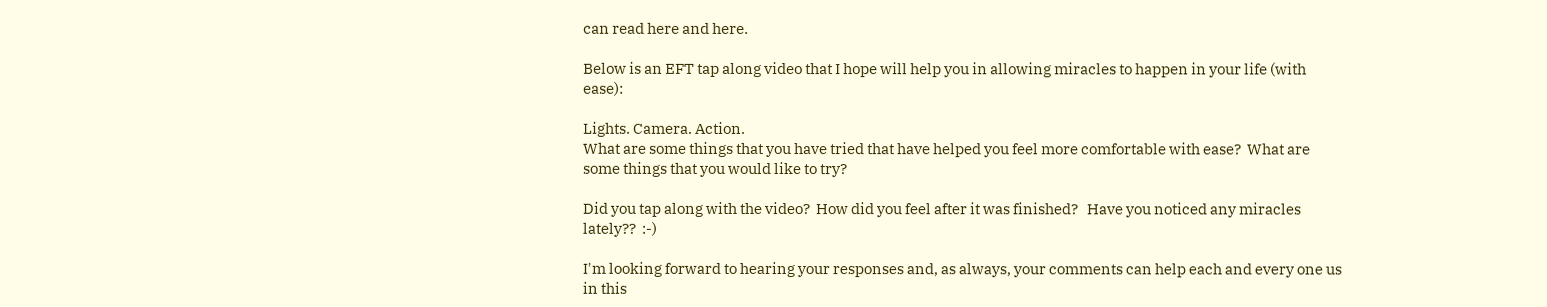can read here and here.

Below is an EFT tap along video that I hope will help you in allowing miracles to happen in your life (with ease):

Lights. Camera. Action.
What are some things that you have tried that have helped you feel more comfortable with ease?  What are some things that you would like to try?

Did you tap along with the video?  How did you feel after it was finished?   Have you noticed any miracles lately??  :-)

I'm looking forward to hearing your responses and, as always, your comments can help each and every one us in this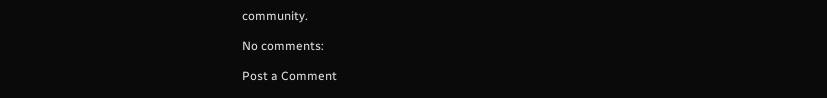community.

No comments:

Post a Comment